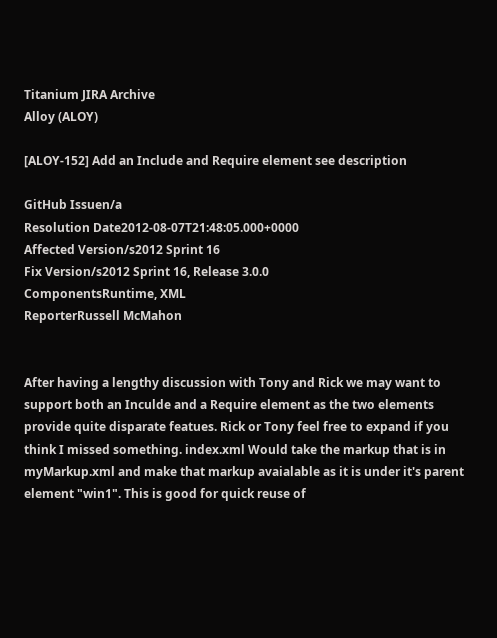Titanium JIRA Archive
Alloy (ALOY)

[ALOY-152] Add an Include and Require element see description

GitHub Issuen/a
Resolution Date2012-08-07T21:48:05.000+0000
Affected Version/s2012 Sprint 16
Fix Version/s2012 Sprint 16, Release 3.0.0
ComponentsRuntime, XML
ReporterRussell McMahon


After having a lengthy discussion with Tony and Rick we may want to support both an Inculde and a Require element as the two elements provide quite disparate featues. Rick or Tony feel free to expand if you think I missed something. index.xml Would take the markup that is in myMarkup.xml and make that markup avaialable as it is under it's parent element "win1". This is good for quick reuse of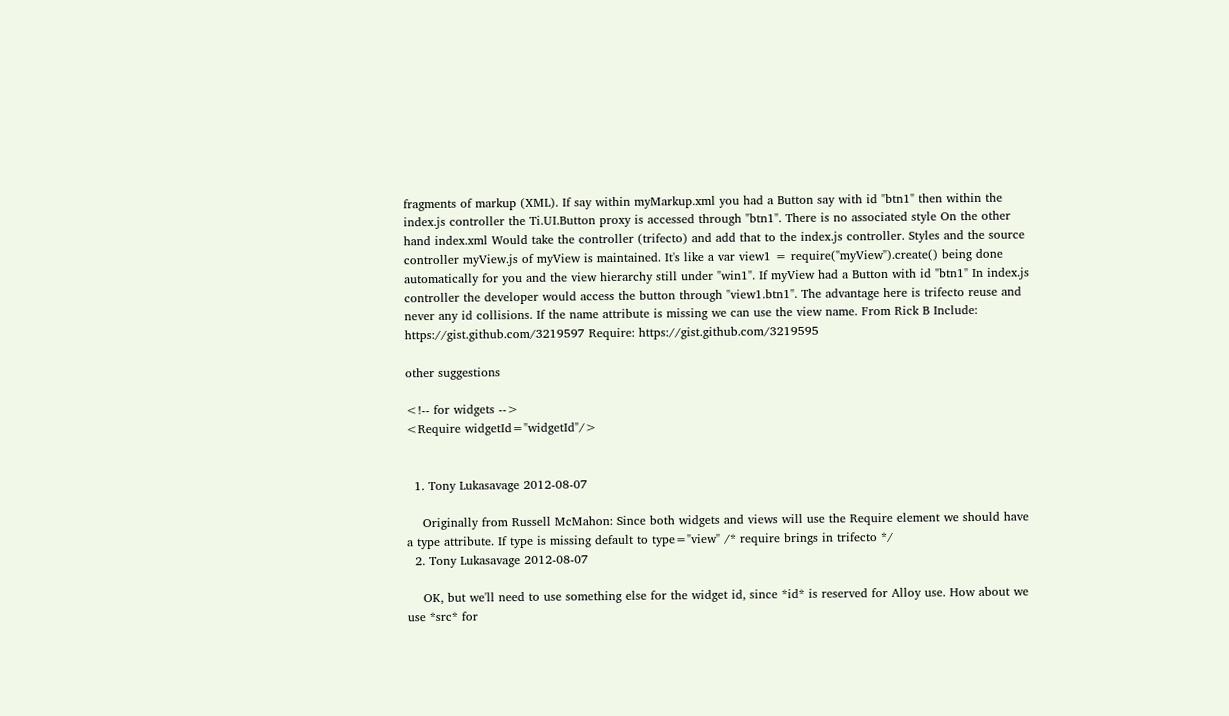fragments of markup (XML). If say within myMarkup.xml you had a Button say with id "btn1" then within the index.js controller the Ti.UI.Button proxy is accessed through "btn1". There is no associated style On the other hand index.xml Would take the controller (trifecto) and add that to the index.js controller. Styles and the source controller myView.js of myView is maintained. It's like a var view1 = require("myView").create() being done automatically for you and the view hierarchy still under "win1". If myView had a Button with id "btn1" In index.js controller the developer would access the button through "view1.btn1". The advantage here is trifecto reuse and never any id collisions. If the name attribute is missing we can use the view name. From Rick B Include: https://gist.github.com/3219597 Require: https://gist.github.com/3219595

other suggestions

<!-- for widgets -->
<Require widgetId="widgetId"/>


  1. Tony Lukasavage 2012-08-07

    Originally from Russell McMahon: Since both widgets and views will use the Require element we should have a type attribute. If type is missing default to type="view" /* require brings in trifecto */
  2. Tony Lukasavage 2012-08-07

    OK, but we'll need to use something else for the widget id, since *id* is reserved for Alloy use. How about we use *src* for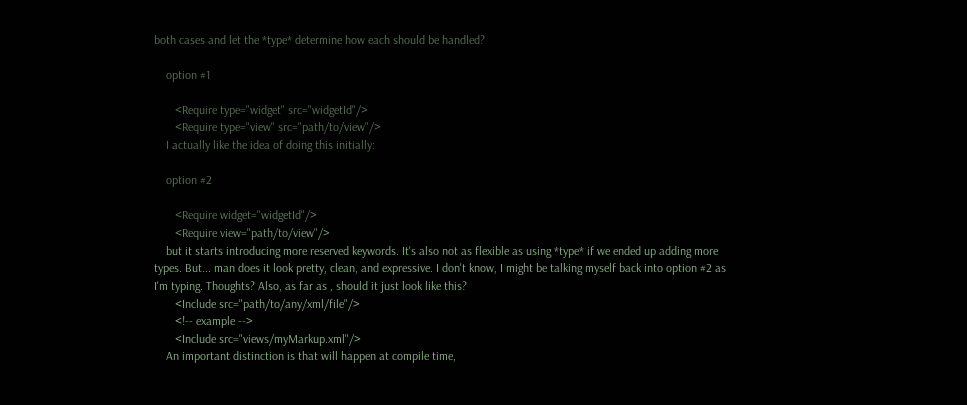both cases and let the *type* determine how each should be handled?

    option #1

       <Require type="widget" src="widgetId"/>
       <Require type="view" src="path/to/view"/>
    I actually like the idea of doing this initially:

    option #2

       <Require widget="widgetId"/>
       <Require view="path/to/view"/>
    but it starts introducing more reserved keywords. It's also not as flexible as using *type* if we ended up adding more types. But... man does it look pretty, clean, and expressive. I don't know, I might be talking myself back into option #2 as I'm typing. Thoughts? Also, as far as , should it just look like this?
       <Include src="path/to/any/xml/file"/>
       <!-- example -->
       <Include src="views/myMarkup.xml"/>
    An important distinction is that will happen at compile time,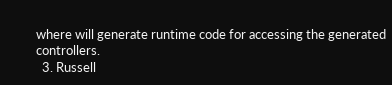where will generate runtime code for accessing the generated controllers.
  3. Russell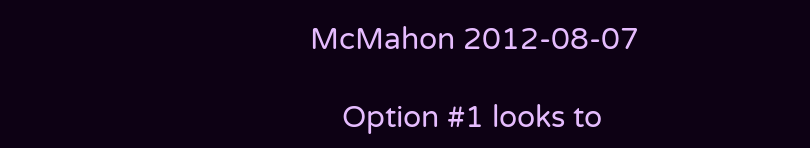McMahon 2012-08-07

    Option #1 looks to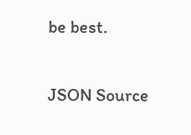be best.

JSON Source